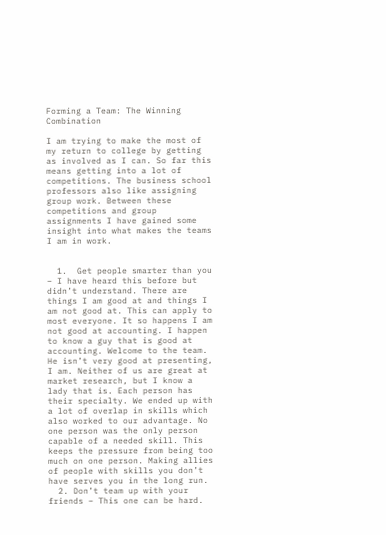Forming a Team: The Winning Combination

I am trying to make the most of my return to college by getting as involved as I can. So far this means getting into a lot of competitions. The business school professors also like assigning group work. Between these competitions and group assignments I have gained some insight into what makes the teams I am in work.


  1.  Get people smarter than you – I have heard this before but didn’t understand. There are things I am good at and things I am not good at. This can apply to most everyone. It so happens I am not good at accounting. I happen to know a guy that is good at accounting. Welcome to the team. He isn’t very good at presenting, I am. Neither of us are great at market research, but I know a lady that is. Each person has their specialty. We ended up with a lot of overlap in skills which also worked to our advantage. No one person was the only person capable of a needed skill. This keeps the pressure from being too much on one person. Making allies of people with skills you don’t have serves you in the long run.
  2. Don’t team up with your friends – This one can be hard.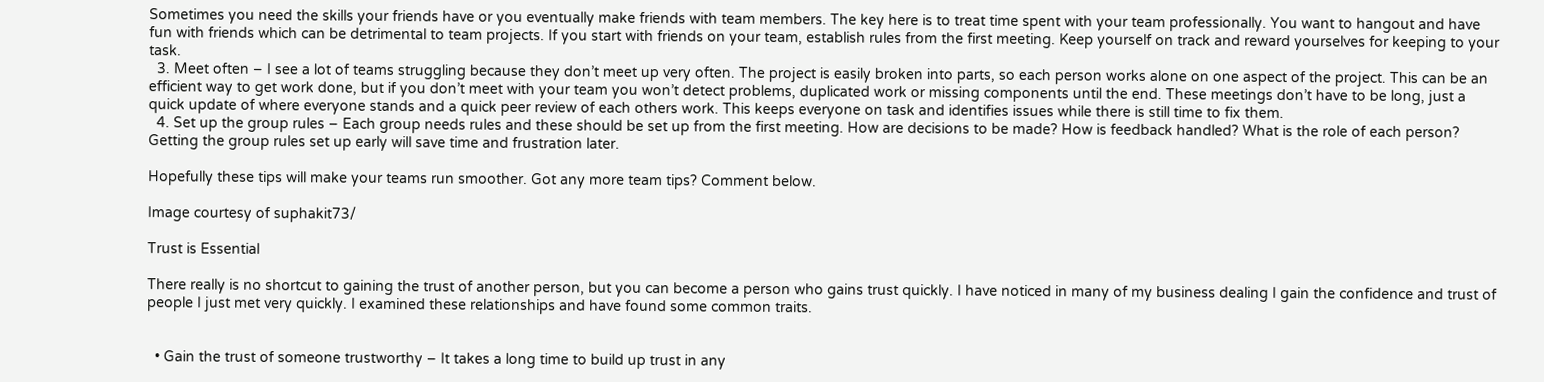Sometimes you need the skills your friends have or you eventually make friends with team members. The key here is to treat time spent with your team professionally. You want to hangout and have fun with friends which can be detrimental to team projects. If you start with friends on your team, establish rules from the first meeting. Keep yourself on track and reward yourselves for keeping to your task.
  3. Meet often – I see a lot of teams struggling because they don’t meet up very often. The project is easily broken into parts, so each person works alone on one aspect of the project. This can be an efficient way to get work done, but if you don’t meet with your team you won’t detect problems, duplicated work or missing components until the end. These meetings don’t have to be long, just a quick update of where everyone stands and a quick peer review of each others work. This keeps everyone on task and identifies issues while there is still time to fix them.
  4. Set up the group rules – Each group needs rules and these should be set up from the first meeting. How are decisions to be made? How is feedback handled? What is the role of each person? Getting the group rules set up early will save time and frustration later.

Hopefully these tips will make your teams run smoother. Got any more team tips? Comment below.

Image courtesy of suphakit73/

Trust is Essential

There really is no shortcut to gaining the trust of another person, but you can become a person who gains trust quickly. I have noticed in many of my business dealing I gain the confidence and trust of people I just met very quickly. I examined these relationships and have found some common traits.


  • Gain the trust of someone trustworthy – It takes a long time to build up trust in any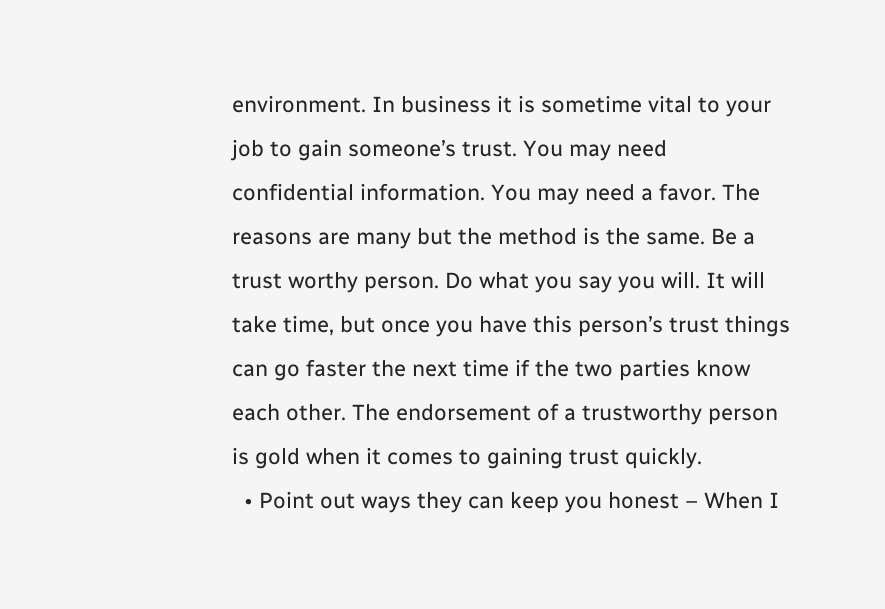environment. In business it is sometime vital to your job to gain someone’s trust. You may need confidential information. You may need a favor. The reasons are many but the method is the same. Be a trust worthy person. Do what you say you will. It will take time, but once you have this person’s trust things can go faster the next time if the two parties know each other. The endorsement of a trustworthy person is gold when it comes to gaining trust quickly.
  • Point out ways they can keep you honest – When I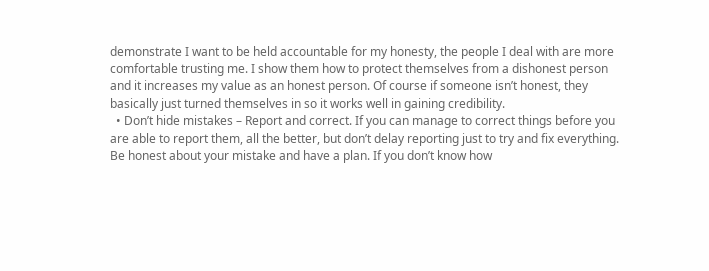demonstrate I want to be held accountable for my honesty, the people I deal with are more comfortable trusting me. I show them how to protect themselves from a dishonest person and it increases my value as an honest person. Of course if someone isn’t honest, they basically just turned themselves in so it works well in gaining credibility.
  • Don’t hide mistakes – Report and correct. If you can manage to correct things before you are able to report them, all the better, but don’t delay reporting just to try and fix everything. Be honest about your mistake and have a plan. If you don’t know how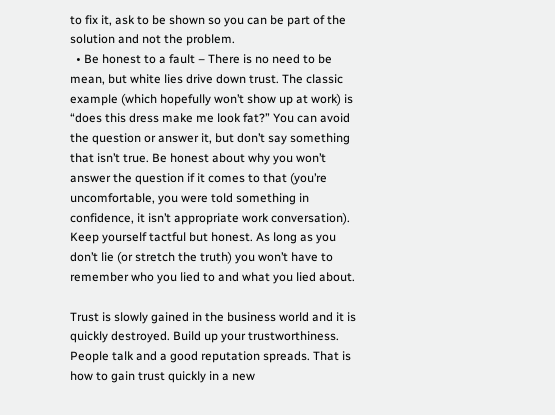to fix it, ask to be shown so you can be part of the solution and not the problem.
  • Be honest to a fault – There is no need to be mean, but white lies drive down trust. The classic example (which hopefully won’t show up at work) is “does this dress make me look fat?” You can avoid the question or answer it, but don’t say something that isn’t true. Be honest about why you won’t answer the question if it comes to that (you’re uncomfortable, you were told something in confidence, it isn’t appropriate work conversation). Keep yourself tactful but honest. As long as you don’t lie (or stretch the truth) you won’t have to remember who you lied to and what you lied about.

Trust is slowly gained in the business world and it is quickly destroyed. Build up your trustworthiness. People talk and a good reputation spreads. That is how to gain trust quickly in a new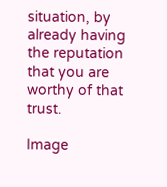situation, by already having the reputation that you are worthy of that trust.

Image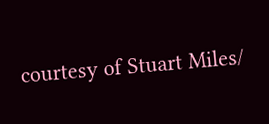courtesy of Stuart Miles/